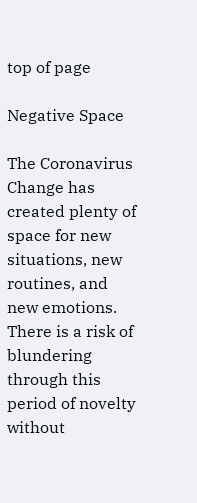top of page

Negative Space

The Coronavirus Change has created plenty of space for new situations, new routines, and new emotions. There is a risk of blundering through this period of novelty without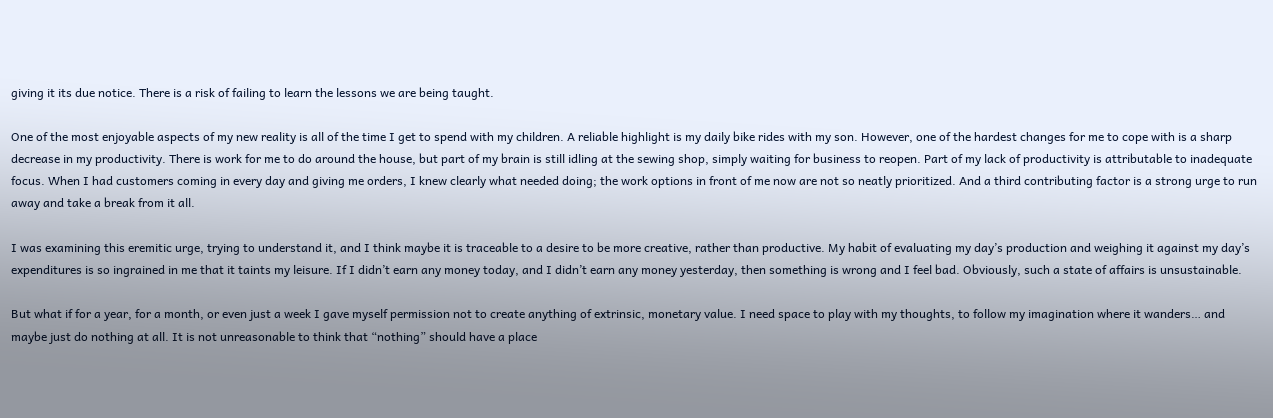giving it its due notice. There is a risk of failing to learn the lessons we are being taught.

One of the most enjoyable aspects of my new reality is all of the time I get to spend with my children. A reliable highlight is my daily bike rides with my son. However, one of the hardest changes for me to cope with is a sharp decrease in my productivity. There is work for me to do around the house, but part of my brain is still idling at the sewing shop, simply waiting for business to reopen. Part of my lack of productivity is attributable to inadequate focus. When I had customers coming in every day and giving me orders, I knew clearly what needed doing; the work options in front of me now are not so neatly prioritized. And a third contributing factor is a strong urge to run away and take a break from it all.

I was examining this eremitic urge, trying to understand it, and I think maybe it is traceable to a desire to be more creative, rather than productive. My habit of evaluating my day’s production and weighing it against my day’s expenditures is so ingrained in me that it taints my leisure. If I didn’t earn any money today, and I didn’t earn any money yesterday, then something is wrong and I feel bad. Obviously, such a state of affairs is unsustainable.

But what if for a year, for a month, or even just a week I gave myself permission not to create anything of extrinsic, monetary value. I need space to play with my thoughts, to follow my imagination where it wanders… and maybe just do nothing at all. It is not unreasonable to think that “nothing” should have a place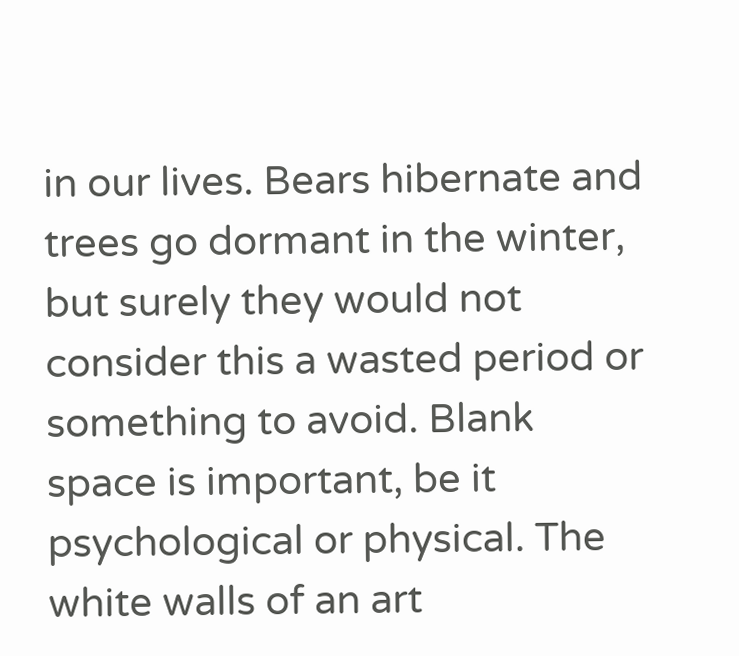in our lives. Bears hibernate and trees go dormant in the winter, but surely they would not consider this a wasted period or something to avoid. Blank space is important, be it psychological or physical. The white walls of an art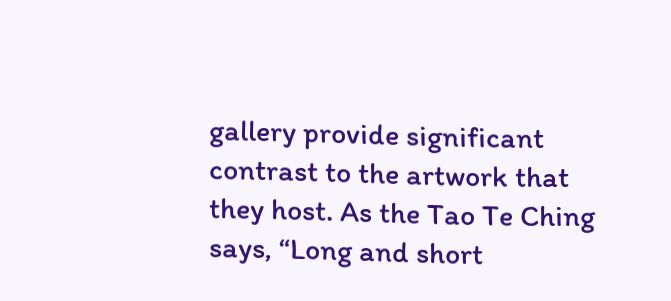gallery provide significant contrast to the artwork that they host. As the Tao Te Ching says, “Long and short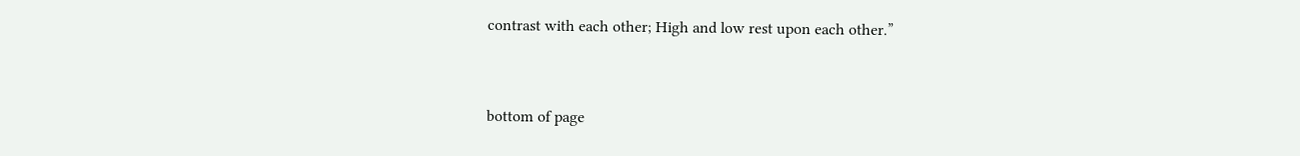contrast with each other; High and low rest upon each other.”



bottom of page